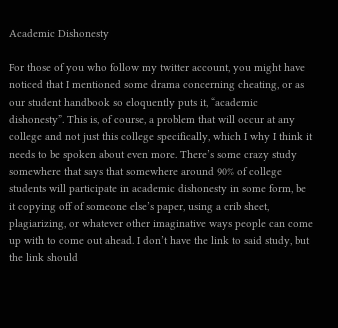Academic Dishonesty

For those of you who follow my twitter account, you might have noticed that I mentioned some drama concerning cheating, or as our student handbook so eloquently puts it, “academic dishonesty”. This is, of course, a problem that will occur at any college and not just this college specifically, which I why I think it needs to be spoken about even more. There’s some crazy study somewhere that says that somewhere around 90% of college students will participate in academic dishonesty in some form, be it copying off of someone else’s paper, using a crib sheet, plagiarizing, or whatever other imaginative ways people can come up with to come out ahead. I don’t have the link to said study, but the link should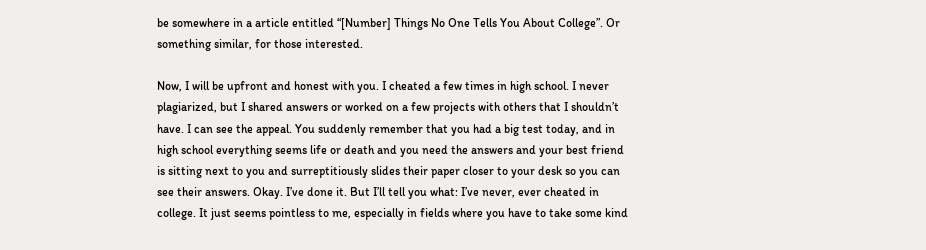be somewhere in a article entitled “[Number] Things No One Tells You About College”. Or something similar, for those interested.

Now, I will be upfront and honest with you. I cheated a few times in high school. I never plagiarized, but I shared answers or worked on a few projects with others that I shouldn’t have. I can see the appeal. You suddenly remember that you had a big test today, and in high school everything seems life or death and you need the answers and your best friend is sitting next to you and surreptitiously slides their paper closer to your desk so you can see their answers. Okay. I’ve done it. But I’ll tell you what: I’ve never, ever cheated in college. It just seems pointless to me, especially in fields where you have to take some kind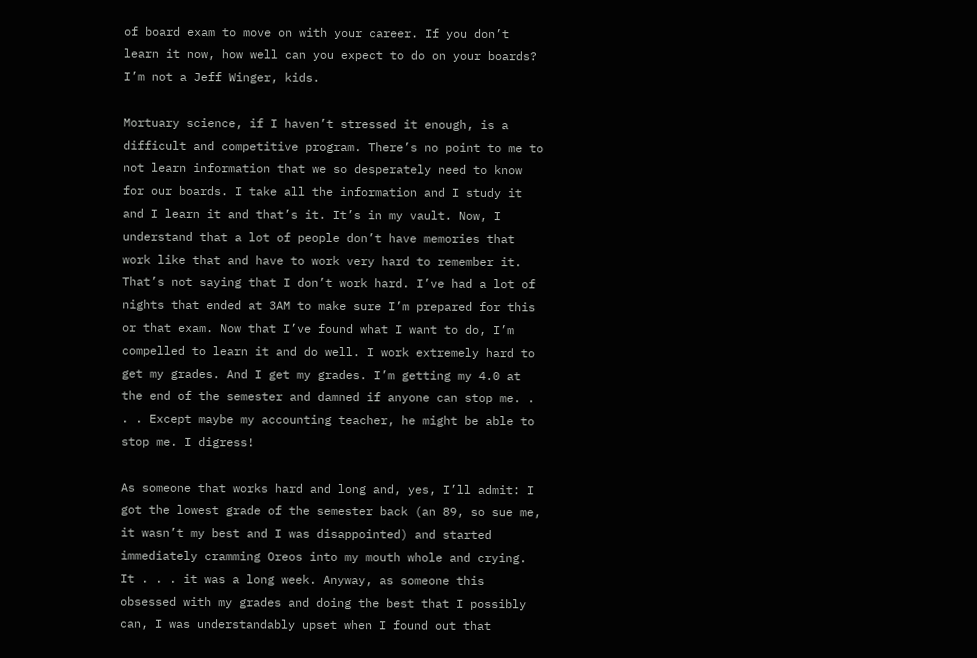of board exam to move on with your career. If you don’t learn it now, how well can you expect to do on your boards? I’m not a Jeff Winger, kids.

Mortuary science, if I haven’t stressed it enough, is a difficult and competitive program. There’s no point to me to not learn information that we so desperately need to know for our boards. I take all the information and I study it and I learn it and that’s it. It’s in my vault. Now, I understand that a lot of people don’t have memories that work like that and have to work very hard to remember it. That’s not saying that I don’t work hard. I’ve had a lot of nights that ended at 3AM to make sure I’m prepared for this or that exam. Now that I’ve found what I want to do, I’m compelled to learn it and do well. I work extremely hard to get my grades. And I get my grades. I’m getting my 4.0 at the end of the semester and damned if anyone can stop me. . . . Except maybe my accounting teacher, he might be able to stop me. I digress!

As someone that works hard and long and, yes, I’ll admit: I got the lowest grade of the semester back (an 89, so sue me, it wasn’t my best and I was disappointed) and started immediately cramming Oreos into my mouth whole and crying. It . . . it was a long week. Anyway, as someone this obsessed with my grades and doing the best that I possibly can, I was understandably upset when I found out that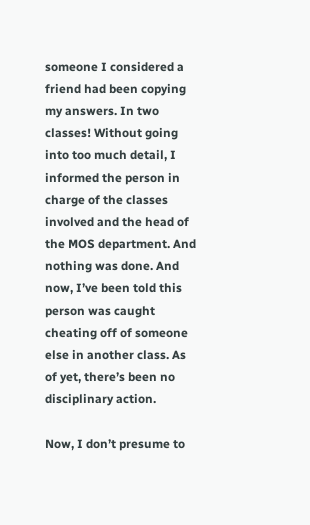someone I considered a friend had been copying my answers. In two classes! Without going into too much detail, I informed the person in charge of the classes involved and the head of the MOS department. And nothing was done. And now, I’ve been told this person was caught cheating off of someone else in another class. As of yet, there’s been no disciplinary action.

Now, I don’t presume to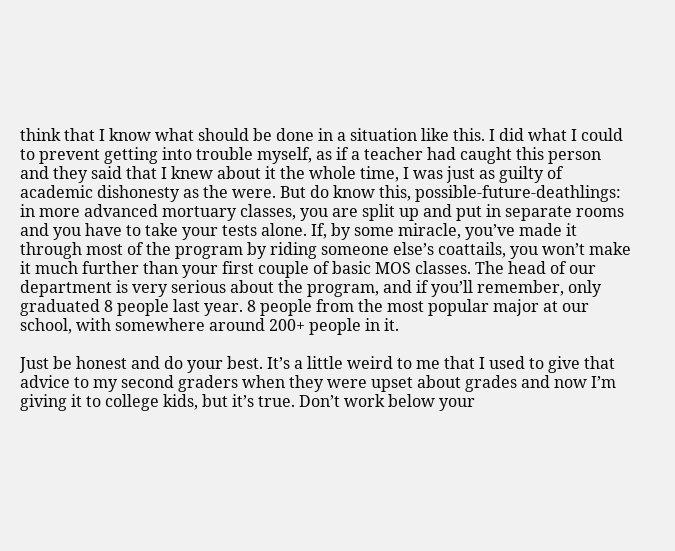think that I know what should be done in a situation like this. I did what I could to prevent getting into trouble myself, as if a teacher had caught this person and they said that I knew about it the whole time, I was just as guilty of academic dishonesty as the were. But do know this, possible-future-deathlings: in more advanced mortuary classes, you are split up and put in separate rooms and you have to take your tests alone. If, by some miracle, you’ve made it through most of the program by riding someone else’s coattails, you won’t make it much further than your first couple of basic MOS classes. The head of our department is very serious about the program, and if you’ll remember, only graduated 8 people last year. 8 people from the most popular major at our school, with somewhere around 200+ people in it.

Just be honest and do your best. It’s a little weird to me that I used to give that advice to my second graders when they were upset about grades and now I’m giving it to college kids, but it’s true. Don’t work below your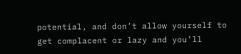potential, and don’t allow yourself to get complacent or lazy and you’ll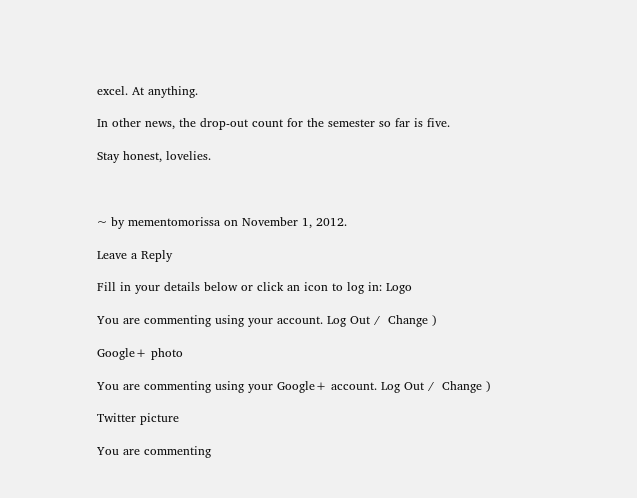excel. At anything.

In other news, the drop-out count for the semester so far is five.

Stay honest, lovelies.



~ by mementomorissa on November 1, 2012.

Leave a Reply

Fill in your details below or click an icon to log in: Logo

You are commenting using your account. Log Out /  Change )

Google+ photo

You are commenting using your Google+ account. Log Out /  Change )

Twitter picture

You are commenting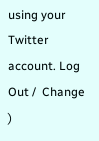using your Twitter account. Log Out /  Change )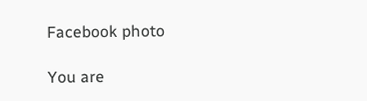Facebook photo

You are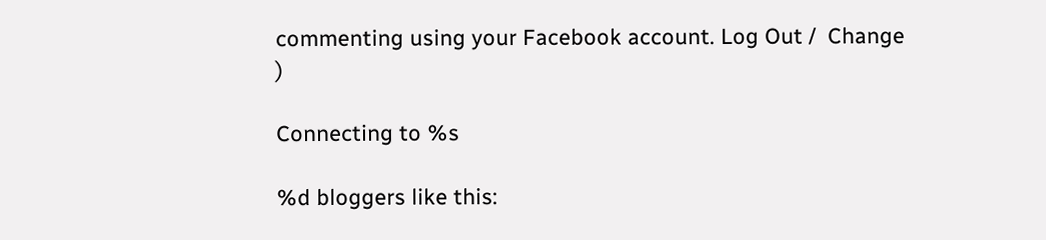commenting using your Facebook account. Log Out /  Change )

Connecting to %s

%d bloggers like this: